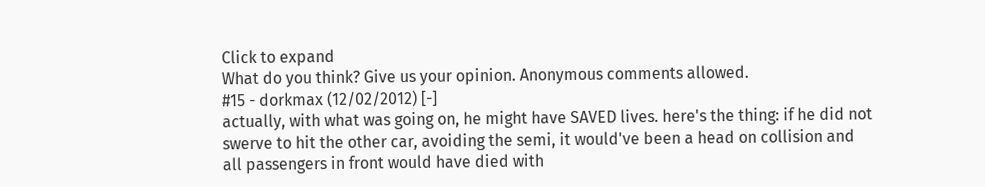Click to expand
What do you think? Give us your opinion. Anonymous comments allowed.
#15 - dorkmax (12/02/2012) [-]
actually, with what was going on, he might have SAVED lives. here's the thing: if he did not swerve to hit the other car, avoiding the semi, it would've been a head on collision and all passengers in front would have died with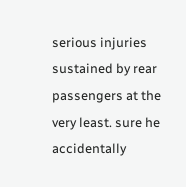serious injuries sustained by rear passengers at the very least. sure he accidentally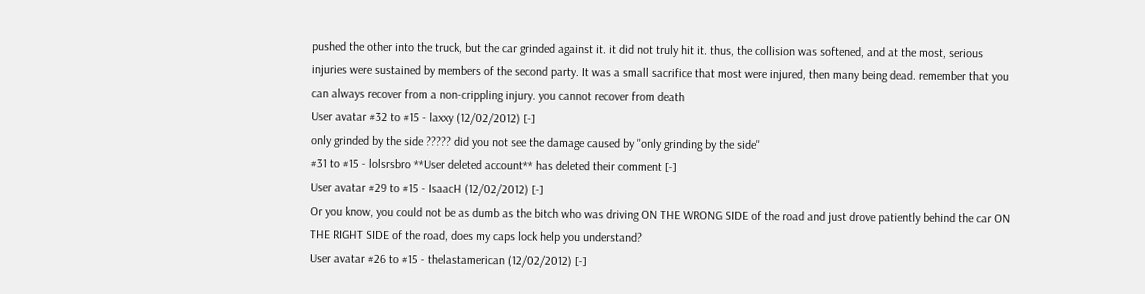pushed the other into the truck, but the car grinded against it. it did not truly hit it. thus, the collision was softened, and at the most, serious injuries were sustained by members of the second party. It was a small sacrifice that most were injured, then many being dead. remember that you can always recover from a non-crippling injury. you cannot recover from death
User avatar #32 to #15 - laxxy (12/02/2012) [-]
only grinded by the side ????? did you not see the damage caused by ''only grinding by the side''
#31 to #15 - lolsrsbro **User deleted account** has deleted their comment [-]
User avatar #29 to #15 - IsaacH (12/02/2012) [-]
Or you know, you could not be as dumb as the bitch who was driving ON THE WRONG SIDE of the road and just drove patiently behind the car ON THE RIGHT SIDE of the road, does my caps lock help you understand?
User avatar #26 to #15 - thelastamerican (12/02/2012) [-]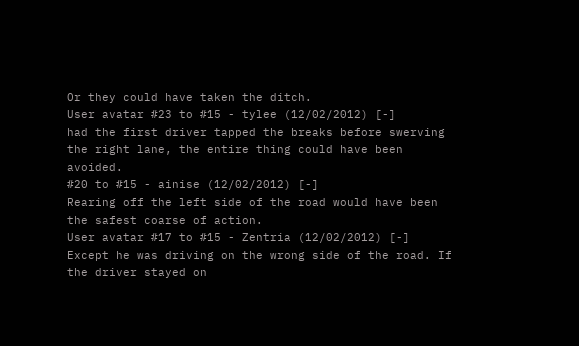Or they could have taken the ditch.
User avatar #23 to #15 - tylee (12/02/2012) [-]
had the first driver tapped the breaks before swerving the right lane, the entire thing could have been avoided.
#20 to #15 - ainise (12/02/2012) [-]
Rearing off the left side of the road would have been the safest coarse of action.
User avatar #17 to #15 - Zentria (12/02/2012) [-]
Except he was driving on the wrong side of the road. If the driver stayed on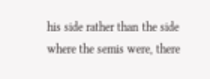his side rather than the side where the semis were, there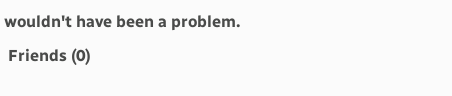wouldn't have been a problem.
 Friends (0)